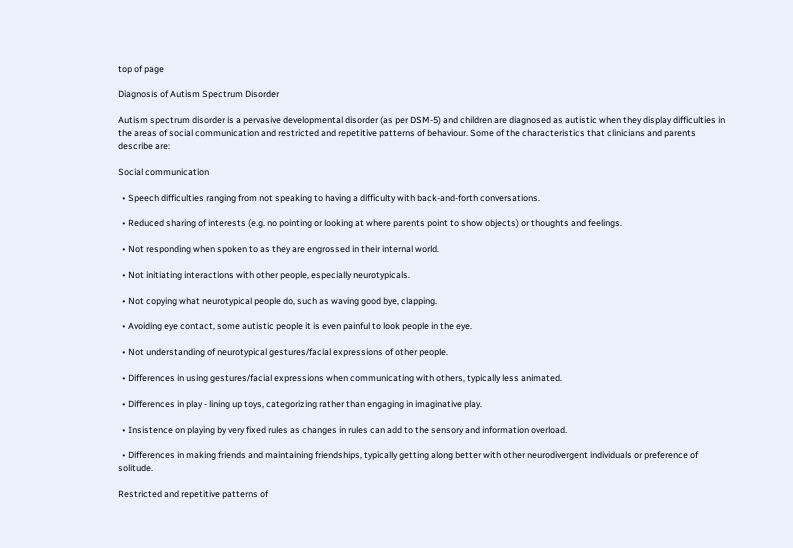top of page

Diagnosis of Autism Spectrum Disorder

Autism spectrum disorder is a pervasive developmental disorder (as per DSM-5) and children are diagnosed as autistic when they display difficulties in the areas of social communication and restricted and repetitive patterns of behaviour. Some of the characteristics that clinicians and parents describe are:

Social communication

  • Speech difficulties ranging from not speaking to having a difficulty with back-and-forth conversations.

  • Reduced sharing of interests (e.g. no pointing or looking at where parents point to show objects) or thoughts and feelings.

  • Not responding when spoken to as they are engrossed in their internal world.

  • Not initiating interactions with other people, especially neurotypicals.

  • Not copying what neurotypical people do, such as waving good bye, clapping.

  • Avoiding eye contact, some autistic people it is even painful to look people in the eye.

  • Not understanding of neurotypical gestures/facial expressions of other people.

  • Differences in using gestures/facial expressions when communicating with others, typically less animated.

  • Differences in play - lining up toys, categorizing rather than engaging in imaginative play.

  • Insistence on playing by very fixed rules as changes in rules can add to the sensory and information overload.

  • Differences in making friends and maintaining friendships, typically getting along better with other neurodivergent individuals or preference of solitude.

Restricted and repetitive patterns of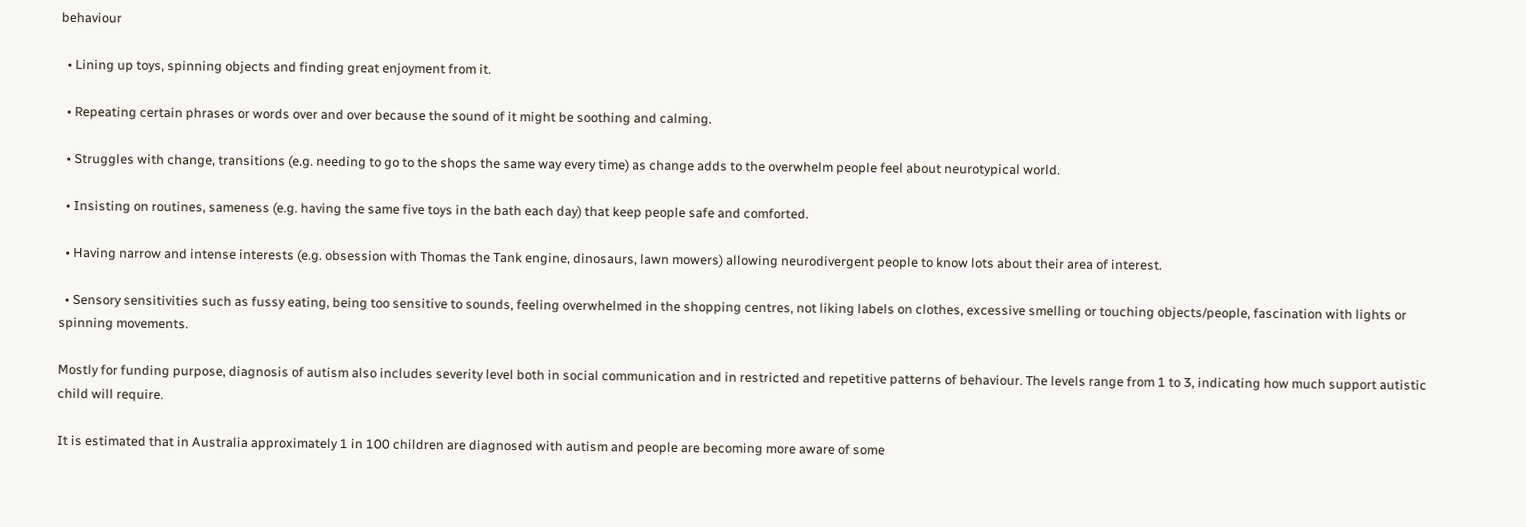behaviour

  • Lining up toys, spinning objects and finding great enjoyment from it.

  • Repeating certain phrases or words over and over because the sound of it might be soothing and calming.

  • Struggles with change, transitions (e.g. needing to go to the shops the same way every time) as change adds to the overwhelm people feel about neurotypical world.

  • Insisting on routines, sameness (e.g. having the same five toys in the bath each day) that keep people safe and comforted.

  • Having narrow and intense interests (e.g. obsession with Thomas the Tank engine, dinosaurs, lawn mowers) allowing neurodivergent people to know lots about their area of interest.

  • Sensory sensitivities such as fussy eating, being too sensitive to sounds, feeling overwhelmed in the shopping centres, not liking labels on clothes, excessive smelling or touching objects/people, fascination with lights or spinning movements.

Mostly for funding purpose, diagnosis of autism also includes severity level both in social communication and in restricted and repetitive patterns of behaviour. The levels range from 1 to 3, indicating how much support autistic child will require.

It is estimated that in Australia approximately 1 in 100 children are diagnosed with autism and people are becoming more aware of some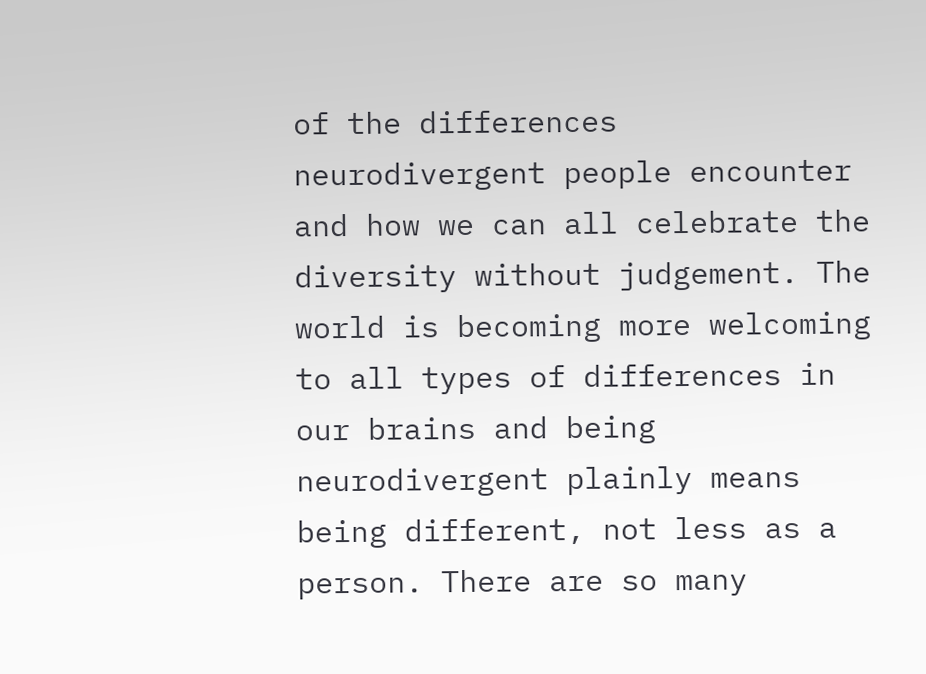of the differences neurodivergent people encounter and how we can all celebrate the diversity without judgement. The world is becoming more welcoming to all types of differences in our brains and being neurodivergent plainly means being different, not less as a person. There are so many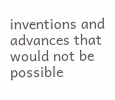inventions and advances that would not be possible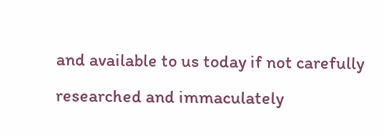and available to us today if not carefully researched and immaculately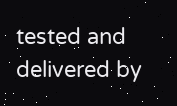tested and delivered by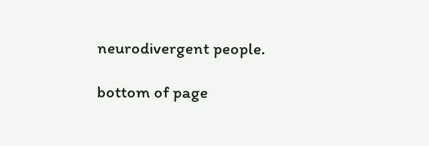neurodivergent people.

bottom of page